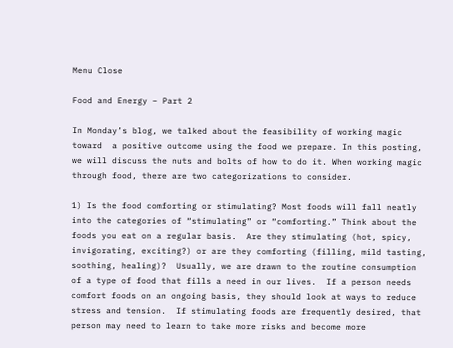Menu Close

Food and Energy – Part 2

In Monday’s blog, we talked about the feasibility of working magic toward  a positive outcome using the food we prepare. In this posting, we will discuss the nuts and bolts of how to do it. When working magic through food, there are two categorizations to consider.

1) Is the food comforting or stimulating? Most foods will fall neatly into the categories of “stimulating” or “comforting.” Think about the foods you eat on a regular basis.  Are they stimulating (hot, spicy, invigorating, exciting?) or are they comforting (filling, mild tasting, soothing, healing)?  Usually, we are drawn to the routine consumption of a type of food that fills a need in our lives.  If a person needs comfort foods on an ongoing basis, they should look at ways to reduce stress and tension.  If stimulating foods are frequently desired, that person may need to learn to take more risks and become more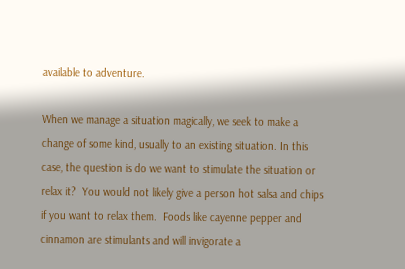available to adventure.

When we manage a situation magically, we seek to make a change of some kind, usually to an existing situation. In this case, the question is do we want to stimulate the situation or relax it?  You would not likely give a person hot salsa and chips if you want to relax them.  Foods like cayenne pepper and cinnamon are stimulants and will invigorate a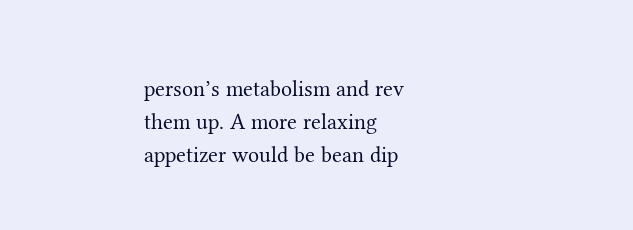person’s metabolism and rev them up. A more relaxing appetizer would be bean dip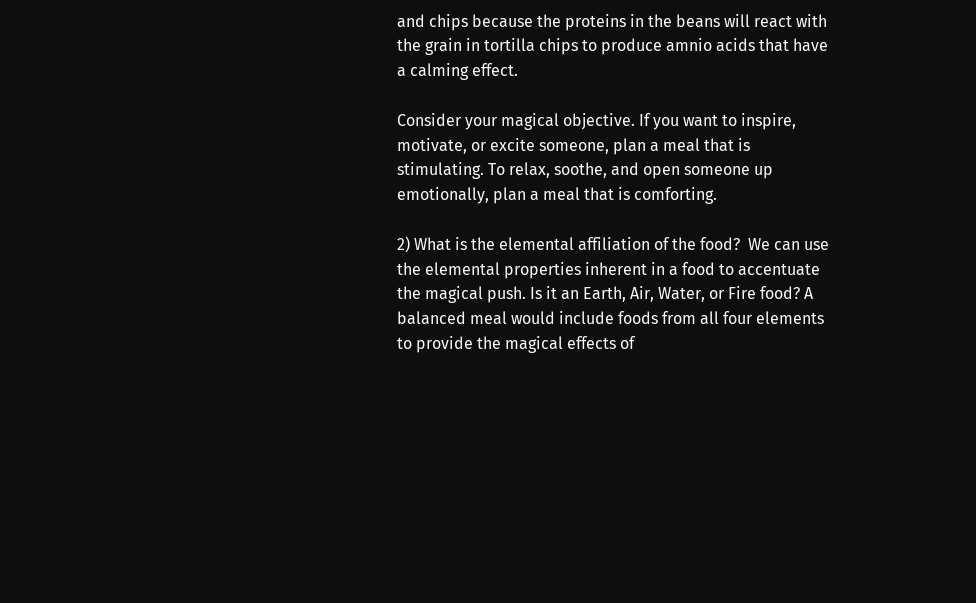and chips because the proteins in the beans will react with the grain in tortilla chips to produce amnio acids that have a calming effect.

Consider your magical objective. If you want to inspire, motivate, or excite someone, plan a meal that is stimulating. To relax, soothe, and open someone up emotionally, plan a meal that is comforting.

2) What is the elemental affiliation of the food?  We can use the elemental properties inherent in a food to accentuate the magical push. Is it an Earth, Air, Water, or Fire food? A balanced meal would include foods from all four elements to provide the magical effects of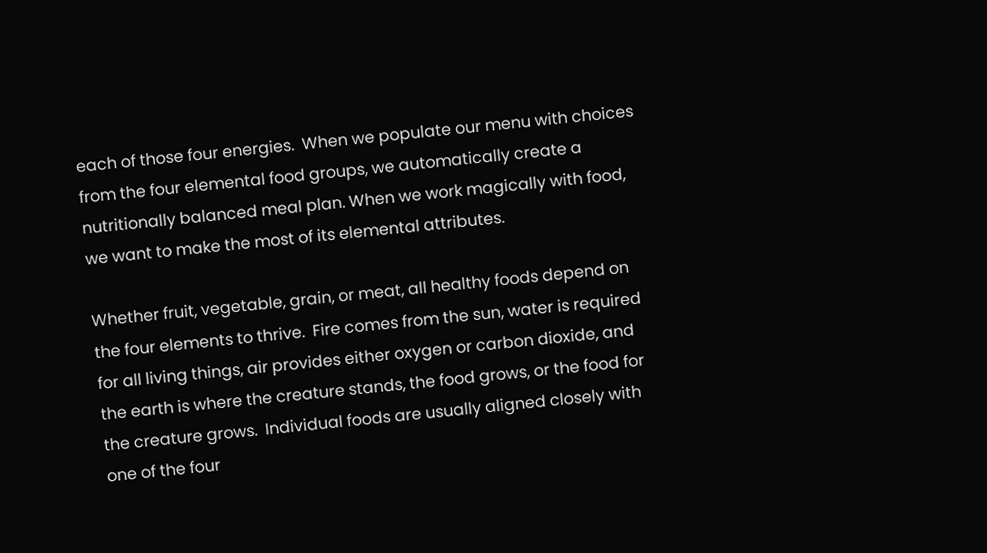each of those four energies.  When we populate our menu with choices from the four elemental food groups, we automatically create a nutritionally balanced meal plan. When we work magically with food, we want to make the most of its elemental attributes.

Whether fruit, vegetable, grain, or meat, all healthy foods depend on the four elements to thrive.  Fire comes from the sun, water is required for all living things, air provides either oxygen or carbon dioxide, and the earth is where the creature stands, the food grows, or the food for the creature grows.  Individual foods are usually aligned closely with one of the four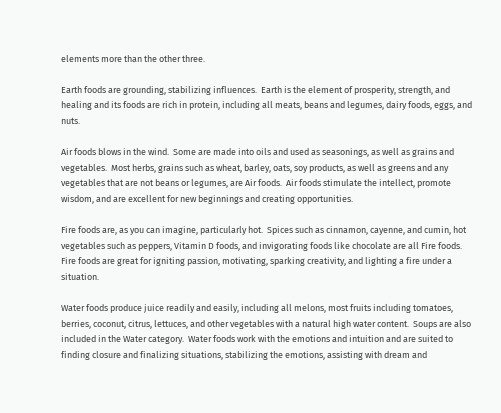elements more than the other three.

Earth foods are grounding, stabilizing influences.  Earth is the element of prosperity, strength, and healing and its foods are rich in protein, including all meats, beans and legumes, dairy foods, eggs, and nuts.

Air foods blows in the wind.  Some are made into oils and used as seasonings, as well as grains and vegetables.  Most herbs, grains such as wheat, barley, oats, soy products, as well as greens and any vegetables that are not beans or legumes, are Air foods.  Air foods stimulate the intellect, promote wisdom, and are excellent for new beginnings and creating opportunities.

Fire foods are, as you can imagine, particularly hot.  Spices such as cinnamon, cayenne, and cumin, hot vegetables such as peppers, Vitamin D foods, and invigorating foods like chocolate are all Fire foods.  Fire foods are great for igniting passion, motivating, sparking creativity, and lighting a fire under a situation.

Water foods produce juice readily and easily, including all melons, most fruits including tomatoes, berries, coconut, citrus, lettuces, and other vegetables with a natural high water content.  Soups are also included in the Water category.  Water foods work with the emotions and intuition and are suited to finding closure and finalizing situations, stabilizing the emotions, assisting with dream and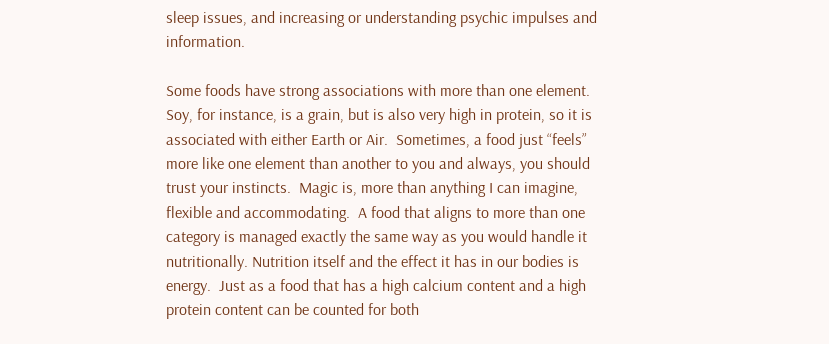sleep issues, and increasing or understanding psychic impulses and information.

Some foods have strong associations with more than one element.  Soy, for instance, is a grain, but is also very high in protein, so it is associated with either Earth or Air.  Sometimes, a food just “feels” more like one element than another to you and always, you should trust your instincts.  Magic is, more than anything I can imagine, flexible and accommodating.  A food that aligns to more than one category is managed exactly the same way as you would handle it nutritionally. Nutrition itself and the effect it has in our bodies is energy.  Just as a food that has a high calcium content and a high protein content can be counted for both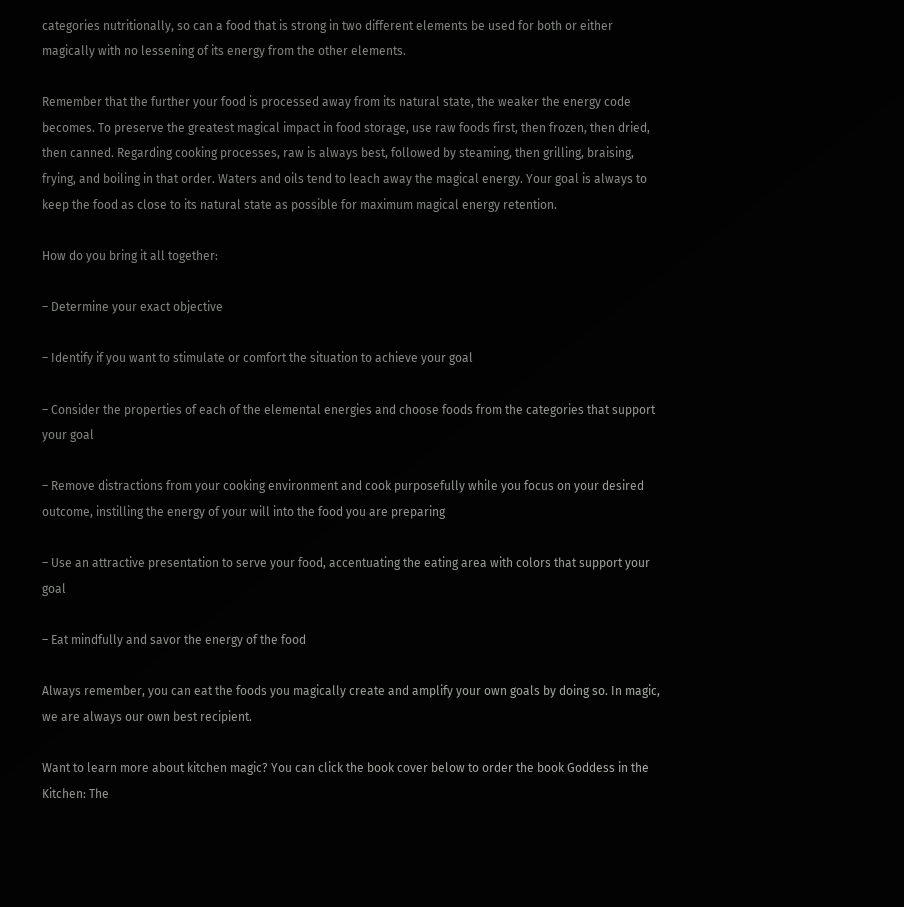categories nutritionally, so can a food that is strong in two different elements be used for both or either magically with no lessening of its energy from the other elements.

Remember that the further your food is processed away from its natural state, the weaker the energy code becomes. To preserve the greatest magical impact in food storage, use raw foods first, then frozen, then dried, then canned. Regarding cooking processes, raw is always best, followed by steaming, then grilling, braising, frying, and boiling in that order. Waters and oils tend to leach away the magical energy. Your goal is always to keep the food as close to its natural state as possible for maximum magical energy retention.

How do you bring it all together:

– Determine your exact objective

– Identify if you want to stimulate or comfort the situation to achieve your goal

– Consider the properties of each of the elemental energies and choose foods from the categories that support your goal

– Remove distractions from your cooking environment and cook purposefully while you focus on your desired outcome, instilling the energy of your will into the food you are preparing

– Use an attractive presentation to serve your food, accentuating the eating area with colors that support your goal

– Eat mindfully and savor the energy of the food

Always remember, you can eat the foods you magically create and amplify your own goals by doing so. In magic, we are always our own best recipient.

Want to learn more about kitchen magic? You can click the book cover below to order the book Goddess in the Kitchen: The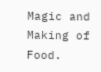Magic and Making of Food.